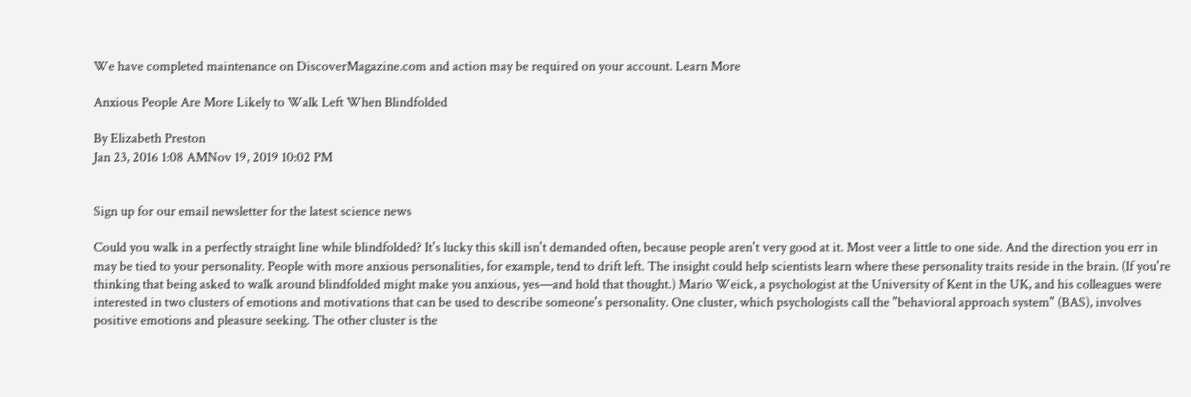We have completed maintenance on DiscoverMagazine.com and action may be required on your account. Learn More

Anxious People Are More Likely to Walk Left When Blindfolded

By Elizabeth Preston
Jan 23, 2016 1:08 AMNov 19, 2019 10:02 PM


Sign up for our email newsletter for the latest science news

Could you walk in a perfectly straight line while blindfolded? It's lucky this skill isn't demanded often, because people aren't very good at it. Most veer a little to one side. And the direction you err in may be tied to your personality. People with more anxious personalities, for example, tend to drift left. The insight could help scientists learn where these personality traits reside in the brain. (If you're thinking that being asked to walk around blindfolded might make you anxious, yes—and hold that thought.) Mario Weick, a psychologist at the University of Kent in the UK, and his colleagues were interested in two clusters of emotions and motivations that can be used to describe someone's personality. One cluster, which psychologists call the "behavioral approach system" (BAS), involves positive emotions and pleasure seeking. The other cluster is the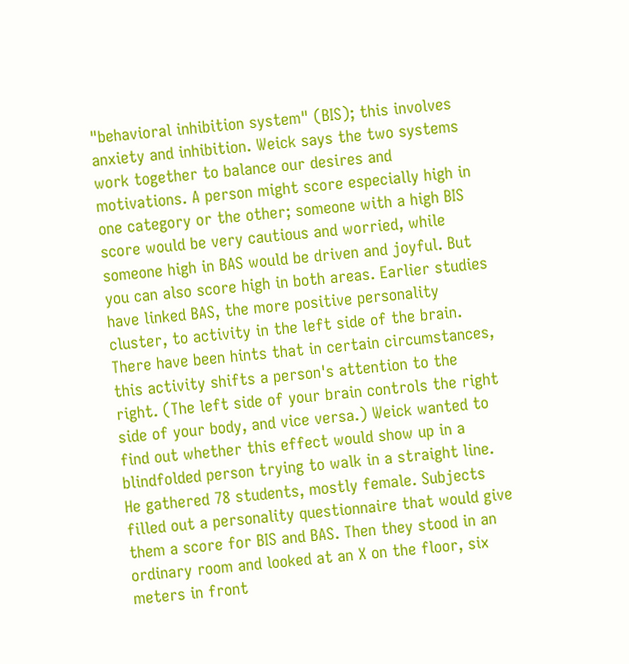"behavioral inhibition system" (BIS); this involves anxiety and inhibition. Weick says the two systems work together to balance our desires and motivations. A person might score especially high in one category or the other; someone with a high BIS score would be very cautious and worried, while someone high in BAS would be driven and joyful. But you can also score high in both areas. Earlier studies have linked BAS, the more positive personality cluster, to activity in the left side of the brain. There have been hints that in certain circumstances, this activity shifts a person's attention to the right. (The left side of your brain controls the right side of your body, and vice versa.) Weick wanted to find out whether this effect would show up in a blindfolded person trying to walk in a straight line. He gathered 78 students, mostly female. Subjects filled out a personality questionnaire that would give them a score for BIS and BAS. Then they stood in an ordinary room and looked at an X on the floor, six meters in front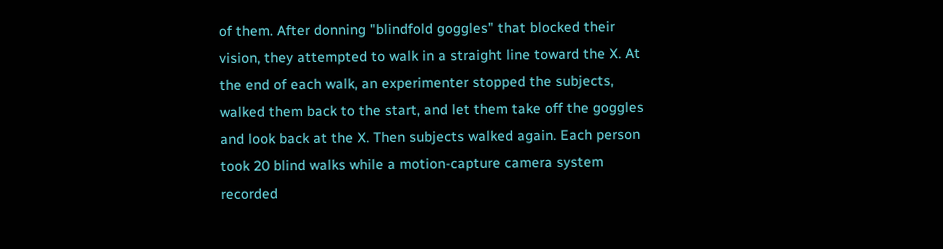of them. After donning "blindfold goggles" that blocked their vision, they attempted to walk in a straight line toward the X. At the end of each walk, an experimenter stopped the subjects, walked them back to the start, and let them take off the goggles and look back at the X. Then subjects walked again. Each person took 20 blind walks while a motion-capture camera system recorded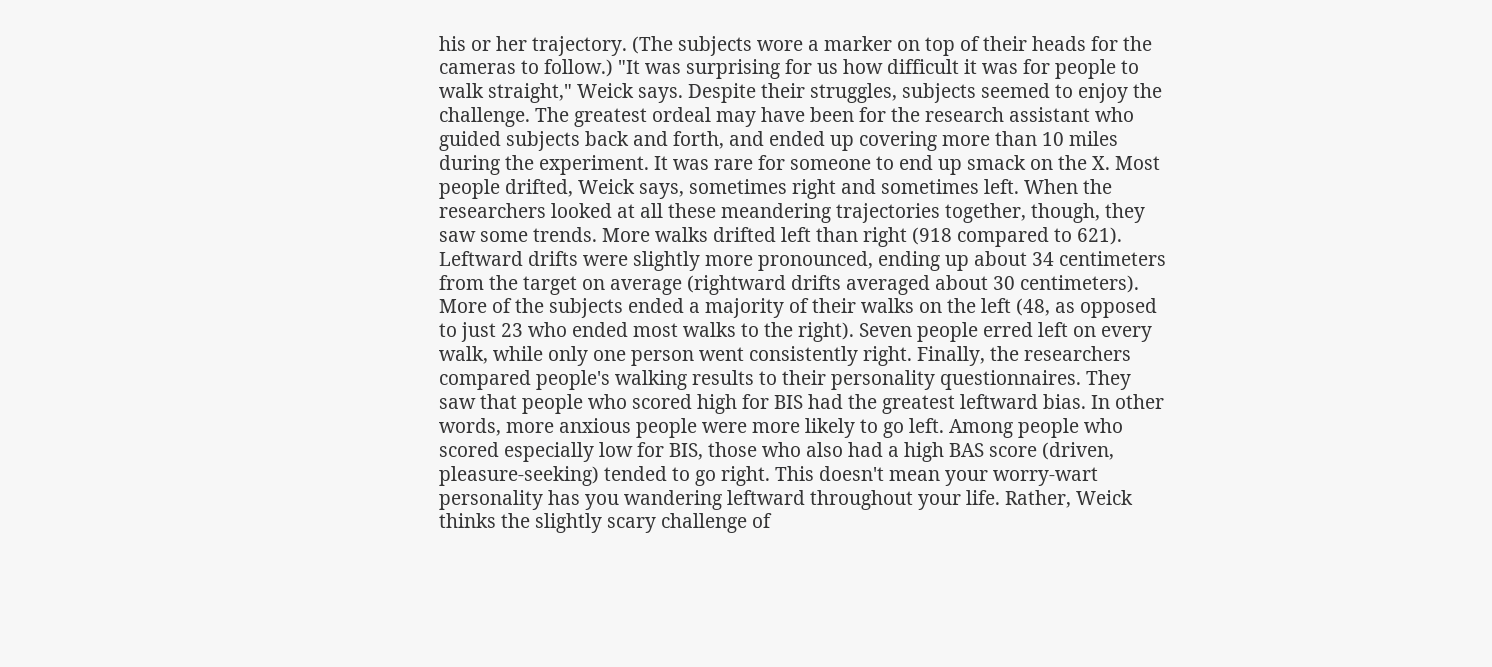his or her trajectory. (The subjects wore a marker on top of their heads for the cameras to follow.) "It was surprising for us how difficult it was for people to walk straight," Weick says. Despite their struggles, subjects seemed to enjoy the challenge. The greatest ordeal may have been for the research assistant who guided subjects back and forth, and ended up covering more than 10 miles during the experiment. It was rare for someone to end up smack on the X. Most people drifted, Weick says, sometimes right and sometimes left. When the researchers looked at all these meandering trajectories together, though, they saw some trends. More walks drifted left than right (918 compared to 621). Leftward drifts were slightly more pronounced, ending up about 34 centimeters from the target on average (rightward drifts averaged about 30 centimeters). More of the subjects ended a majority of their walks on the left (48, as opposed to just 23 who ended most walks to the right). Seven people erred left on every walk, while only one person went consistently right. Finally, the researchers compared people's walking results to their personality questionnaires. They saw that people who scored high for BIS had the greatest leftward bias. In other words, more anxious people were more likely to go left. Among people who scored especially low for BIS, those who also had a high BAS score (driven, pleasure-seeking) tended to go right. This doesn't mean your worry-wart personality has you wandering leftward throughout your life. Rather, Weick thinks the slightly scary challenge of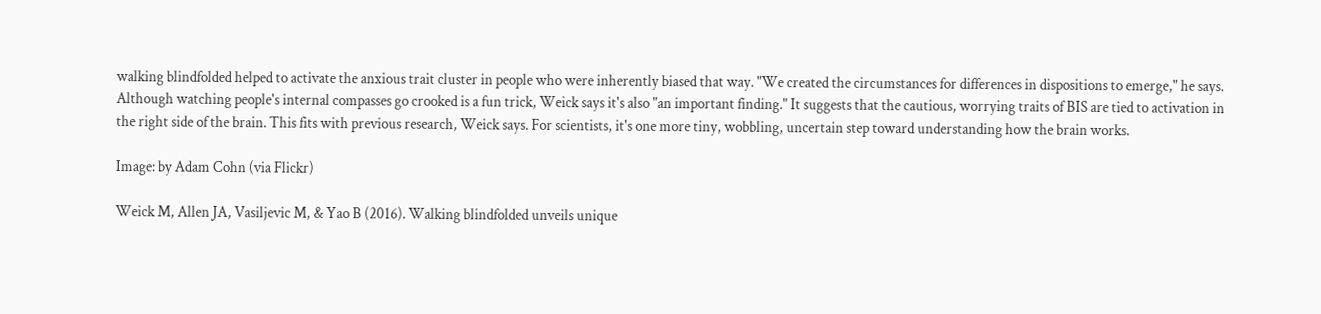walking blindfolded helped to activate the anxious trait cluster in people who were inherently biased that way. "We created the circumstances for differences in dispositions to emerge," he says. Although watching people's internal compasses go crooked is a fun trick, Weick says it's also "an important finding." It suggests that the cautious, worrying traits of BIS are tied to activation in the right side of the brain. This fits with previous research, Weick says. For scientists, it's one more tiny, wobbling, uncertain step toward understanding how the brain works.

Image: by Adam Cohn (via Flickr)

Weick M, Allen JA, Vasiljevic M, & Yao B (2016). Walking blindfolded unveils unique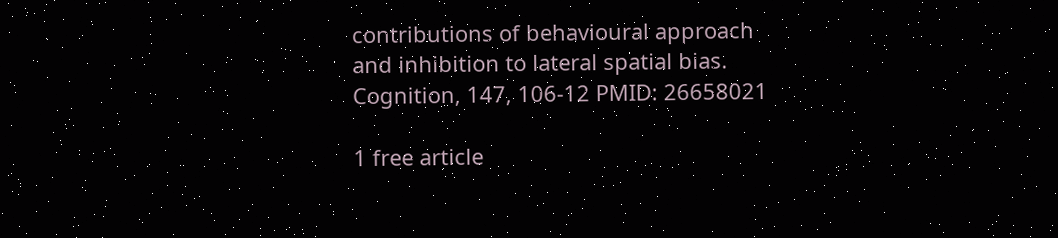contributions of behavioural approach and inhibition to lateral spatial bias. Cognition, 147, 106-12 PMID: 26658021

1 free article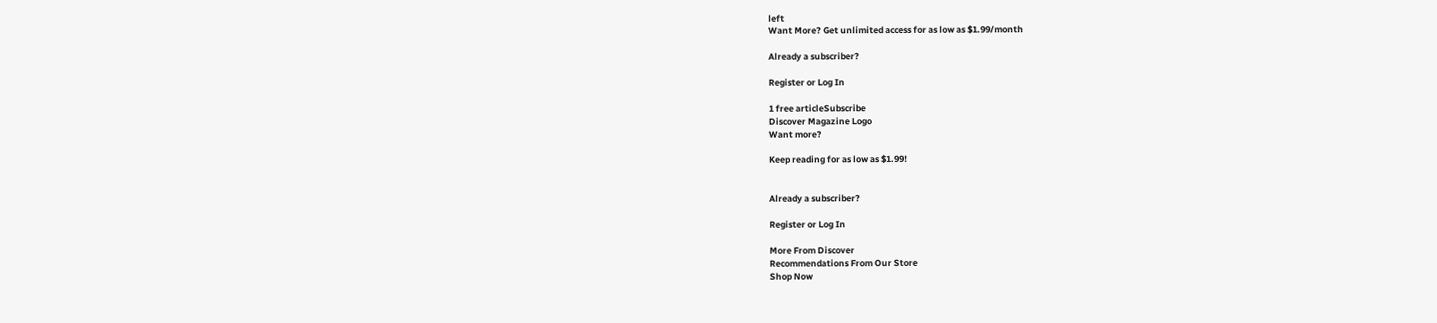left
Want More? Get unlimited access for as low as $1.99/month

Already a subscriber?

Register or Log In

1 free articleSubscribe
Discover Magazine Logo
Want more?

Keep reading for as low as $1.99!


Already a subscriber?

Register or Log In

More From Discover
Recommendations From Our Store
Shop Now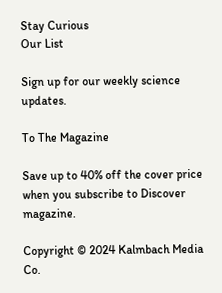Stay Curious
Our List

Sign up for our weekly science updates.

To The Magazine

Save up to 40% off the cover price when you subscribe to Discover magazine.

Copyright © 2024 Kalmbach Media Co.